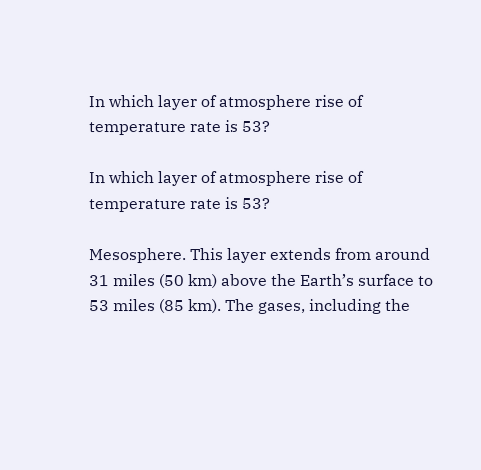In which layer of atmosphere rise of temperature rate is 53?

In which layer of atmosphere rise of temperature rate is 53?

Mesosphere. This layer extends from around 31 miles (50 km) above the Earth’s surface to 53 miles (85 km). The gases, including the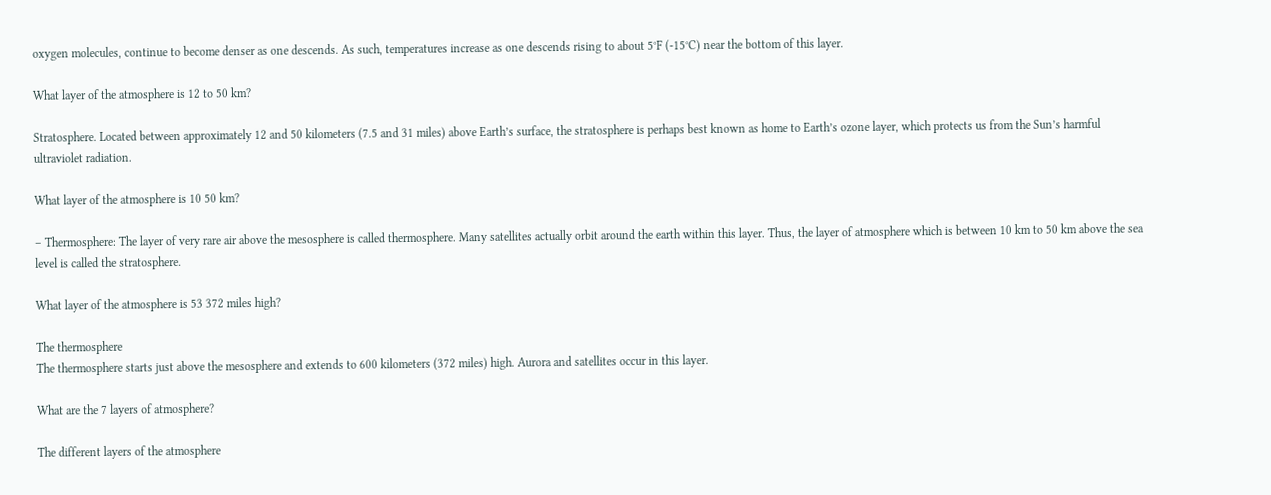oxygen molecules, continue to become denser as one descends. As such, temperatures increase as one descends rising to about 5°F (-15°C) near the bottom of this layer.

What layer of the atmosphere is 12 to 50 km?

Stratosphere. Located between approximately 12 and 50 kilometers (7.5 and 31 miles) above Earth’s surface, the stratosphere is perhaps best known as home to Earth’s ozone layer, which protects us from the Sun’s harmful ultraviolet radiation.

What layer of the atmosphere is 10 50 km?

– Thermosphere: The layer of very rare air above the mesosphere is called thermosphere. Many satellites actually orbit around the earth within this layer. Thus, the layer of atmosphere which is between 10 km to 50 km above the sea level is called the stratosphere.

What layer of the atmosphere is 53 372 miles high?

The thermosphere
The thermosphere starts just above the mesosphere and extends to 600 kilometers (372 miles) high. Aurora and satellites occur in this layer.

What are the 7 layers of atmosphere?

The different layers of the atmosphere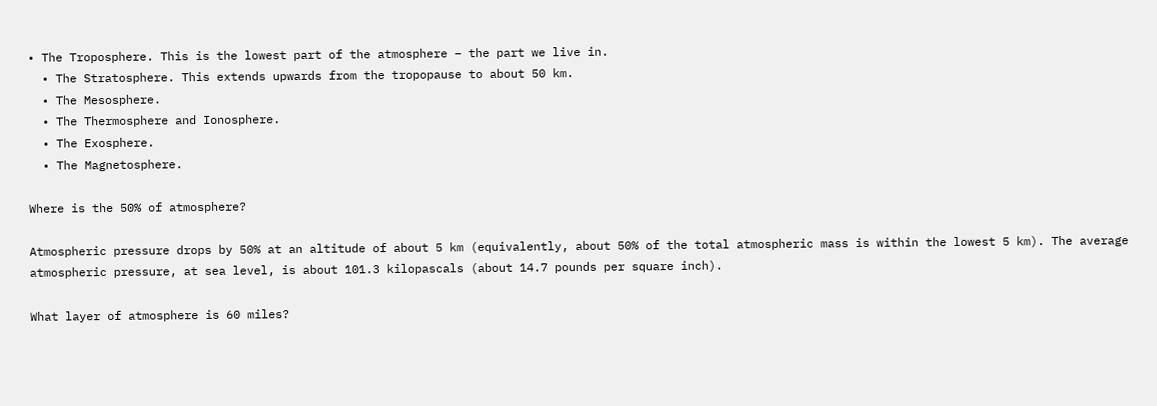• The Troposphere. This is the lowest part of the atmosphere – the part we live in.
  • The Stratosphere. This extends upwards from the tropopause to about 50 km.
  • The Mesosphere.
  • The Thermosphere and Ionosphere.
  • The Exosphere.
  • The Magnetosphere.

Where is the 50% of atmosphere?

Atmospheric pressure drops by 50% at an altitude of about 5 km (equivalently, about 50% of the total atmospheric mass is within the lowest 5 km). The average atmospheric pressure, at sea level, is about 101.3 kilopascals (about 14.7 pounds per square inch).

What layer of atmosphere is 60 miles?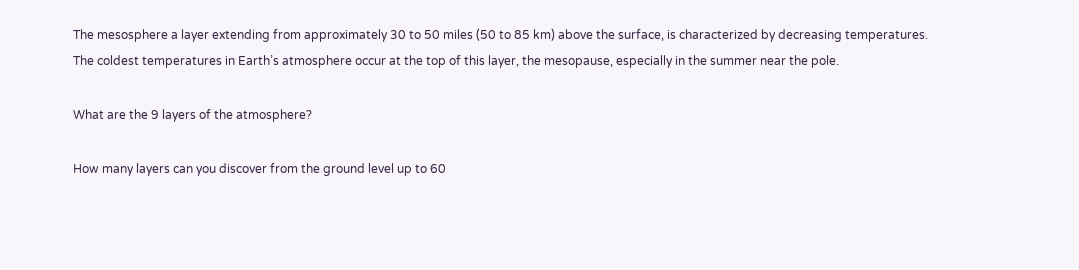The mesosphere a layer extending from approximately 30 to 50 miles (50 to 85 km) above the surface, is characterized by decreasing temperatures. The coldest temperatures in Earth’s atmosphere occur at the top of this layer, the mesopause, especially in the summer near the pole.

What are the 9 layers of the atmosphere?

How many layers can you discover from the ground level up to 60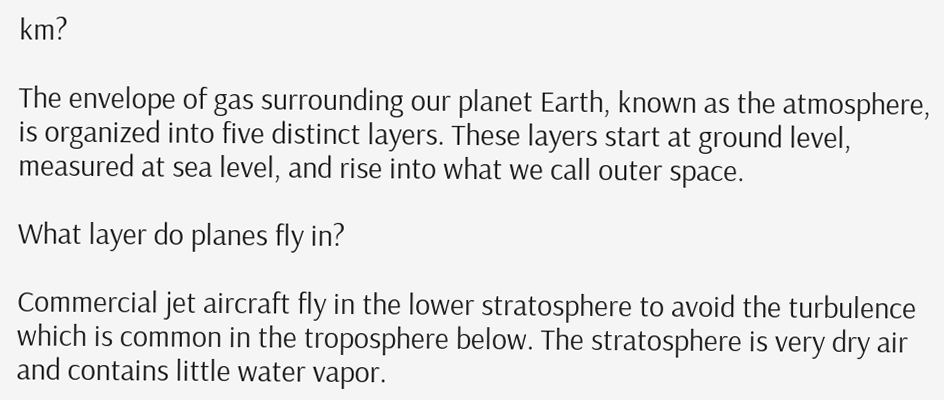km?

The envelope of gas surrounding our planet Earth, known as the atmosphere, is organized into five distinct layers. These layers start at ground level, measured at sea level, and rise into what we call outer space.

What layer do planes fly in?

Commercial jet aircraft fly in the lower stratosphere to avoid the turbulence which is common in the troposphere below. The stratosphere is very dry air and contains little water vapor.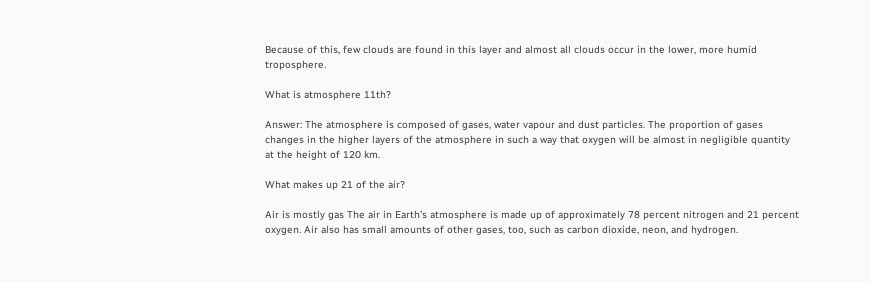Because of this, few clouds are found in this layer and almost all clouds occur in the lower, more humid troposphere.

What is atmosphere 11th?

Answer: The atmosphere is composed of gases, water vapour and dust particles. The proportion of gases changes in the higher layers of the atmosphere in such a way that oxygen will be almost in negligible quantity at the height of 120 km.

What makes up 21 of the air?

Air is mostly gas The air in Earth’s atmosphere is made up of approximately 78 percent nitrogen and 21 percent oxygen. Air also has small amounts of other gases, too, such as carbon dioxide, neon, and hydrogen.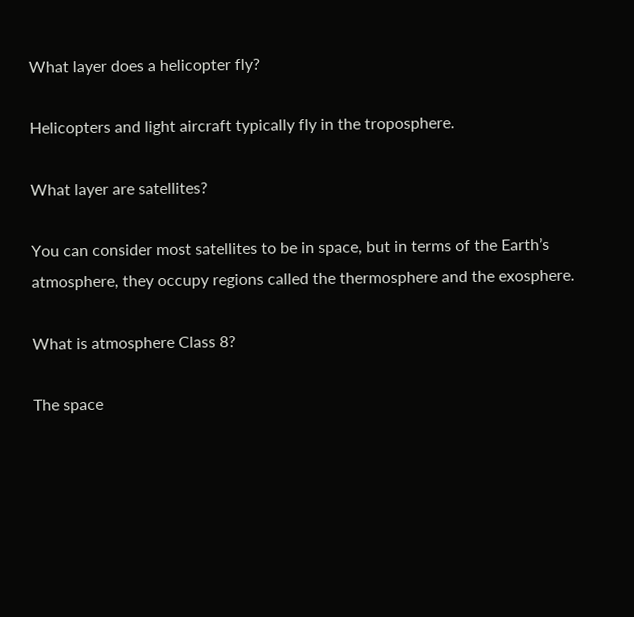What layer does a helicopter fly?

Helicopters and light aircraft typically fly in the troposphere.

What layer are satellites?

You can consider most satellites to be in space, but in terms of the Earth’s atmosphere, they occupy regions called the thermosphere and the exosphere.

What is atmosphere Class 8?

The space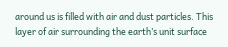around us is filled with air and dust particles. This layer of air surrounding the earth’s unit surface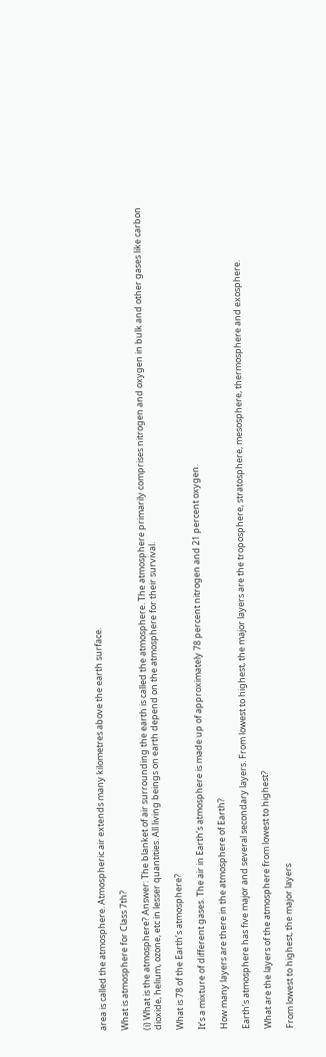area is called the atmosphere. Atmospheric air extends many kilometres above the earth surface.

What is atmosphere for Class 7th?

(i) What is the atmosphere? Answer: The blanket of air surrounding the earth is called the atmosphere. The atmosphere primarily comprises nitrogen and oxygen in bulk and other gases like carbon dioxide, helium, ozone, etc in lesser quantities. All living beings on earth depend on the atmosphere for their survival.

What is 78 of the Earth’s atmosphere?

It’s a mixture of different gases. The air in Earth’s atmosphere is made up of approximately 78 percent nitrogen and 21 percent oxygen.

How many layers are there in the atmosphere of Earth?

Earth’s atmosphere has five major and several secondary layers. From lowest to highest, the major layers are the troposphere, stratosphere, mesosphere, thermosphere and exosphere.

What are the layers of the atmosphere from lowest to highest?

From lowest to highest, the major layers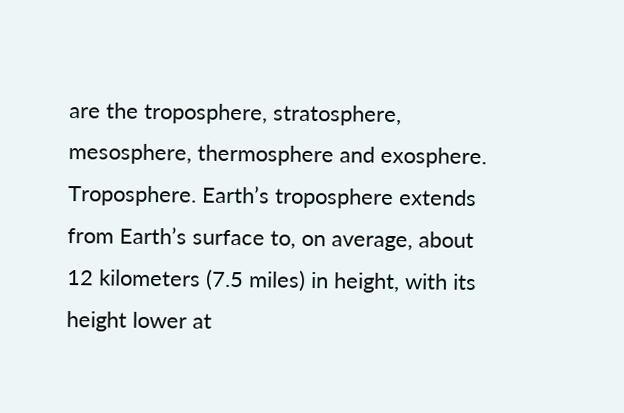are the troposphere, stratosphere, mesosphere, thermosphere and exosphere. Troposphere. Earth’s troposphere extends from Earth’s surface to, on average, about 12 kilometers (7.5 miles) in height, with its height lower at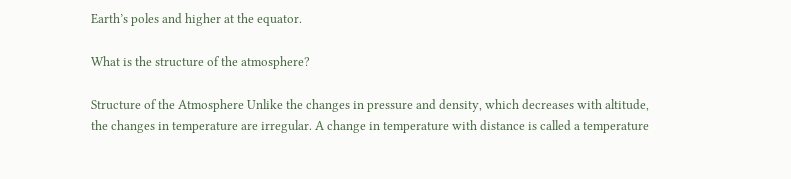Earth’s poles and higher at the equator.

What is the structure of the atmosphere?

Structure of the Atmosphere Unlike the changes in pressure and density, which decreases with altitude, the changes in temperature are irregular. A change in temperature with distance is called a temperature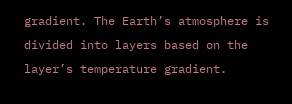gradient. The Earth’s atmosphere is divided into layers based on the layer’s temperature gradient.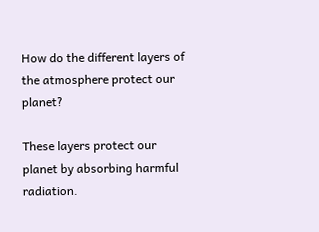How do the different layers of the atmosphere protect our planet?

These layers protect our planet by absorbing harmful radiation.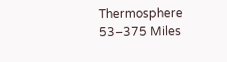Thermosphere 53–375 Miles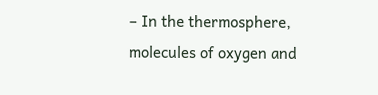– In the thermosphere, molecules of oxygen and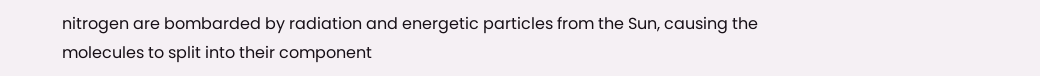nitrogen are bombarded by radiation and energetic particles from the Sun, causing the molecules to split into their component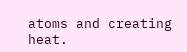atoms and creating heat.